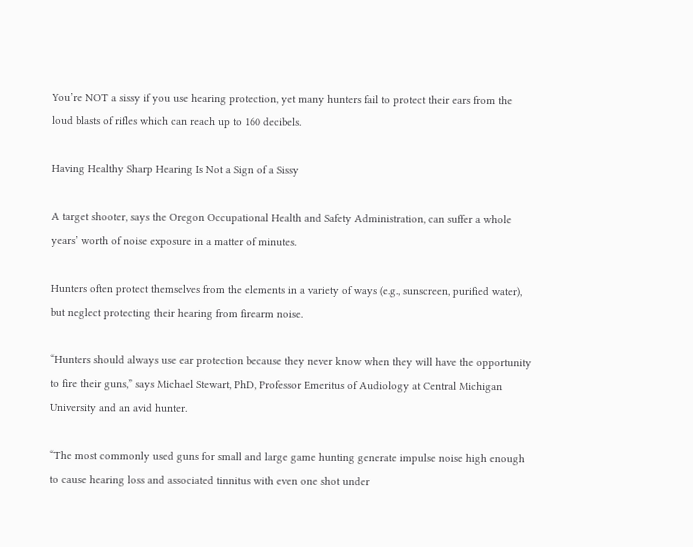You’re NOT a sissy if you use hearing protection, yet many hunters fail to protect their ears from the loud blasts of rifles which can reach up to 160 decibels.

Having Healthy Sharp Hearing Is Not a Sign of a Sissy

A target shooter, says the Oregon Occupational Health and Safety Administration, can suffer a whole years’ worth of noise exposure in a matter of minutes.

Hunters often protect themselves from the elements in a variety of ways (e.g., sunscreen, purified water), but neglect protecting their hearing from firearm noise.

“Hunters should always use ear protection because they never know when they will have the opportunity to fire their guns,” says Michael Stewart, PhD, Professor Emeritus of Audiology at Central Michigan University and an avid hunter.

“The most commonly used guns for small and large game hunting generate impulse noise high enough to cause hearing loss and associated tinnitus with even one shot under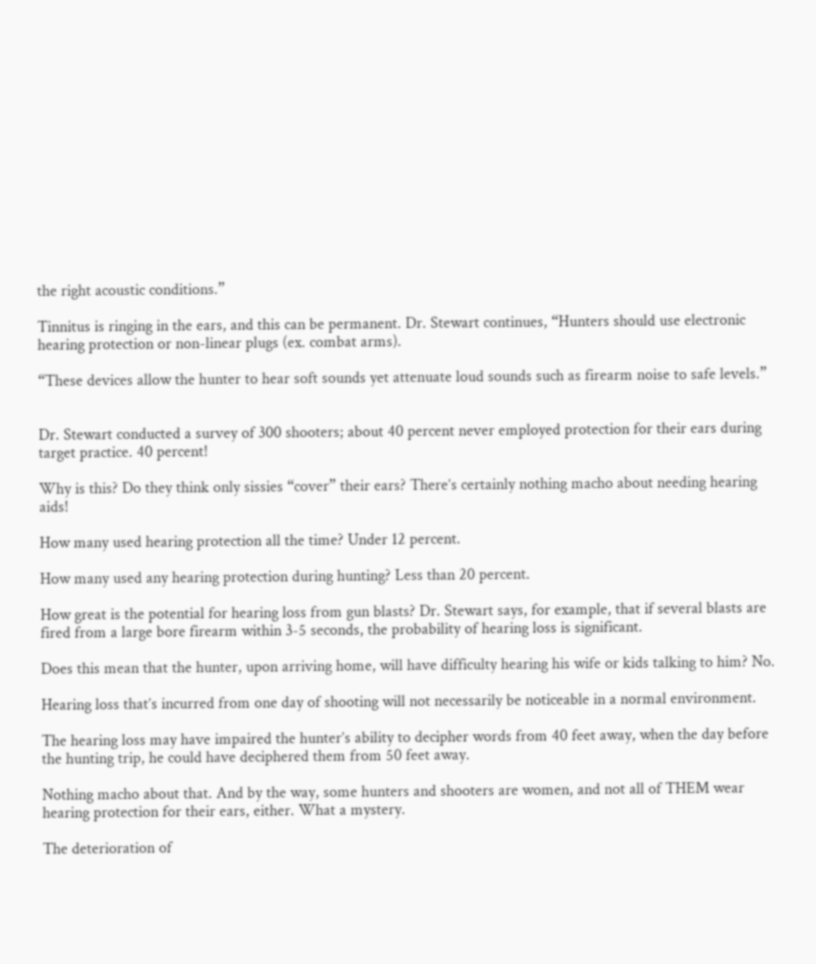the right acoustic conditions.”

Tinnitus is ringing in the ears, and this can be permanent. Dr. Stewart continues, “Hunters should use electronic hearing protection or non-linear plugs (ex. combat arms).

“These devices allow the hunter to hear soft sounds yet attenuate loud sounds such as firearm noise to safe levels.”


Dr. Stewart conducted a survey of 300 shooters; about 40 percent never employed protection for their ears during target practice. 40 percent!

Why is this? Do they think only sissies “cover” their ears? There’s certainly nothing macho about needing hearing aids!

How many used hearing protection all the time? Under 12 percent.

How many used any hearing protection during hunting? Less than 20 percent.

How great is the potential for hearing loss from gun blasts? Dr. Stewart says, for example, that if several blasts are fired from a large bore firearm within 3-5 seconds, the probability of hearing loss is significant.

Does this mean that the hunter, upon arriving home, will have difficulty hearing his wife or kids talking to him? No.

Hearing loss that’s incurred from one day of shooting will not necessarily be noticeable in a normal environment.

The hearing loss may have impaired the hunter’s ability to decipher words from 40 feet away, when the day before the hunting trip, he could have deciphered them from 50 feet away.

Nothing macho about that. And by the way, some hunters and shooters are women, and not all of THEM wear hearing protection for their ears, either. What a mystery.

The deterioration of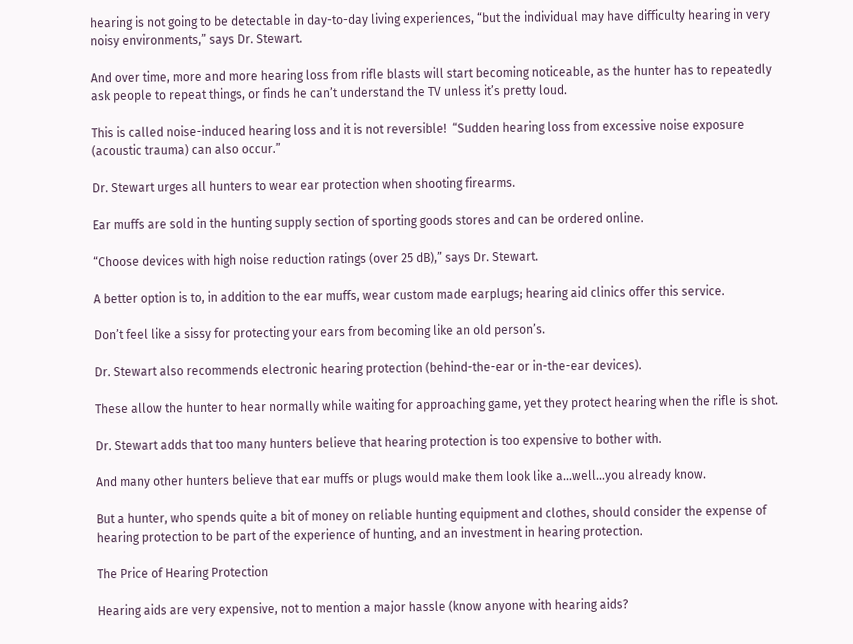hearing is not going to be detectable in day-to-day living experiences, “but the individual may have difficulty hearing in very noisy environments,” says Dr. Stewart.

And over time, more and more hearing loss from rifle blasts will start becoming noticeable, as the hunter has to repeatedly ask people to repeat things, or finds he can’t understand the TV unless it’s pretty loud.

This is called noise-induced hearing loss and it is not reversible!  “Sudden hearing loss from excessive noise exposure (acoustic trauma) can also occur.”

Dr. Stewart urges all hunters to wear ear protection when shooting firearms.

Ear muffs are sold in the hunting supply section of sporting goods stores and can be ordered online.

“Choose devices with high noise reduction ratings (over 25 dB),” says Dr. Stewart.

A better option is to, in addition to the ear muffs, wear custom made earplugs; hearing aid clinics offer this service.

Don’t feel like a sissy for protecting your ears from becoming like an old person’s.

Dr. Stewart also recommends electronic hearing protection (behind-the-ear or in-the-ear devices).

These allow the hunter to hear normally while waiting for approaching game, yet they protect hearing when the rifle is shot.

Dr. Stewart adds that too many hunters believe that hearing protection is too expensive to bother with.

And many other hunters believe that ear muffs or plugs would make them look like a…well…you already know.

But a hunter, who spends quite a bit of money on reliable hunting equipment and clothes, should consider the expense of hearing protection to be part of the experience of hunting, and an investment in hearing protection.

The Price of Hearing Protection

Hearing aids are very expensive, not to mention a major hassle (know anyone with hearing aids?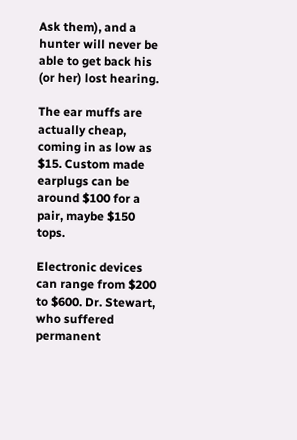Ask them), and a hunter will never be able to get back his (or her) lost hearing.

The ear muffs are actually cheap, coming in as low as $15. Custom made earplugs can be around $100 for a pair, maybe $150 tops.

Electronic devices can range from $200 to $600. Dr. Stewart, who suffered permanent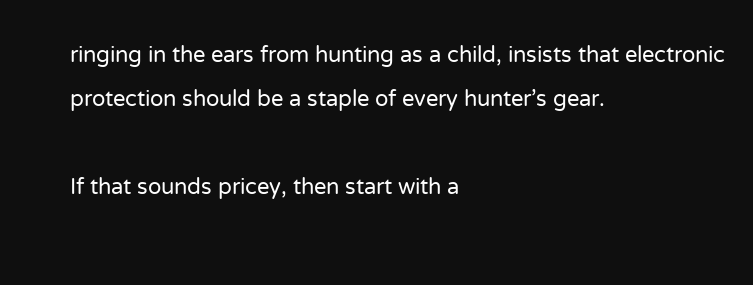ringing in the ears from hunting as a child, insists that electronic protection should be a staple of every hunter’s gear.

If that sounds pricey, then start with a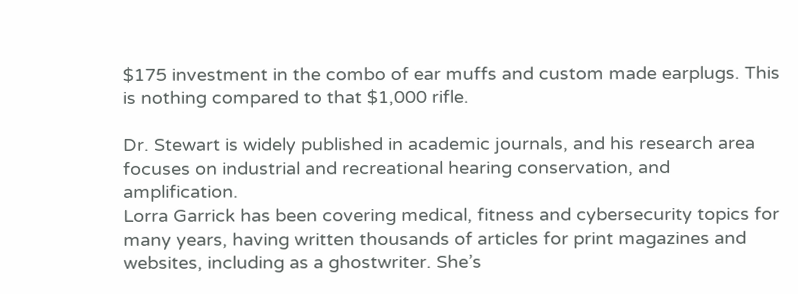$175 investment in the combo of ear muffs and custom made earplugs. This is nothing compared to that $1,000 rifle.

Dr. Stewart is widely published in academic journals, and his research area focuses on industrial and recreational hearing conservation, and amplification.
Lorra Garrick has been covering medical, fitness and cybersecurity topics for many years, having written thousands of articles for print magazines and websites, including as a ghostwriter. She’s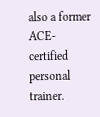also a former ACE-certified personal trainer.